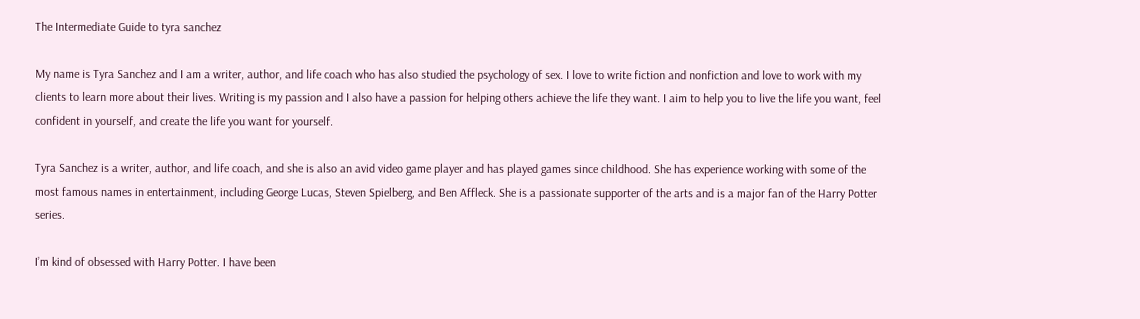The Intermediate Guide to tyra sanchez

My name is Tyra Sanchez and I am a writer, author, and life coach who has also studied the psychology of sex. I love to write fiction and nonfiction and love to work with my clients to learn more about their lives. Writing is my passion and I also have a passion for helping others achieve the life they want. I aim to help you to live the life you want, feel confident in yourself, and create the life you want for yourself.

Tyra Sanchez is a writer, author, and life coach, and she is also an avid video game player and has played games since childhood. She has experience working with some of the most famous names in entertainment, including George Lucas, Steven Spielberg, and Ben Affleck. She is a passionate supporter of the arts and is a major fan of the Harry Potter series.

I’m kind of obsessed with Harry Potter. I have been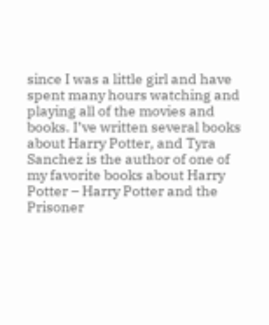since I was a little girl and have spent many hours watching and playing all of the movies and books. I’ve written several books about Harry Potter, and Tyra Sanchez is the author of one of my favorite books about Harry Potter – Harry Potter and the Prisoner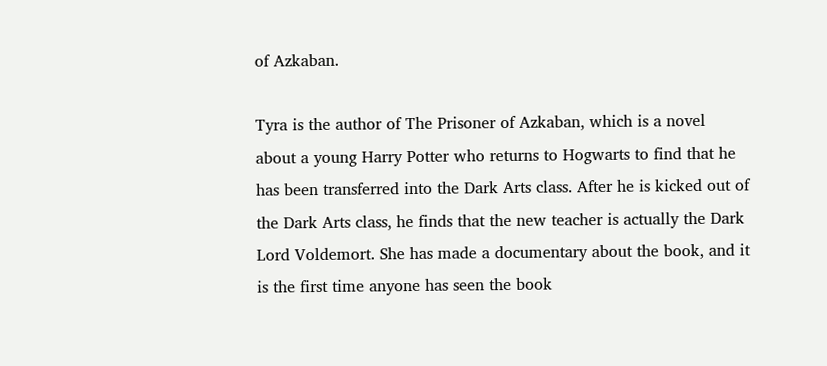of Azkaban.

Tyra is the author of The Prisoner of Azkaban, which is a novel about a young Harry Potter who returns to Hogwarts to find that he has been transferred into the Dark Arts class. After he is kicked out of the Dark Arts class, he finds that the new teacher is actually the Dark Lord Voldemort. She has made a documentary about the book, and it is the first time anyone has seen the book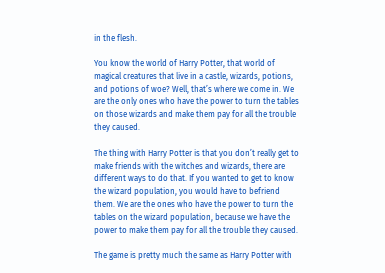in the flesh.

You know the world of Harry Potter, that world of magical creatures that live in a castle, wizards, potions, and potions of woe? Well, that’s where we come in. We are the only ones who have the power to turn the tables on those wizards and make them pay for all the trouble they caused.

The thing with Harry Potter is that you don’t really get to make friends with the witches and wizards, there are different ways to do that. If you wanted to get to know the wizard population, you would have to befriend them. We are the ones who have the power to turn the tables on the wizard population, because we have the power to make them pay for all the trouble they caused.

The game is pretty much the same as Harry Potter with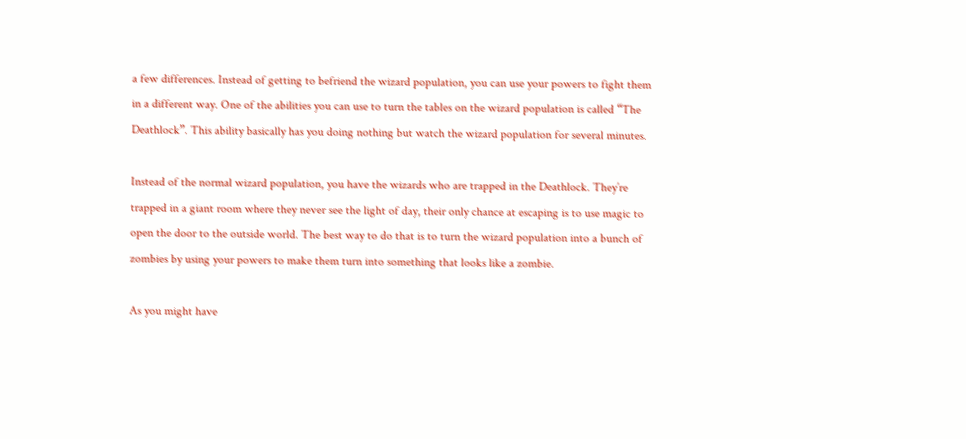a few differences. Instead of getting to befriend the wizard population, you can use your powers to fight them in a different way. One of the abilities you can use to turn the tables on the wizard population is called “The Deathlock”. This ability basically has you doing nothing but watch the wizard population for several minutes.

Instead of the normal wizard population, you have the wizards who are trapped in the Deathlock. They’re trapped in a giant room where they never see the light of day, their only chance at escaping is to use magic to open the door to the outside world. The best way to do that is to turn the wizard population into a bunch of zombies by using your powers to make them turn into something that looks like a zombie.

As you might have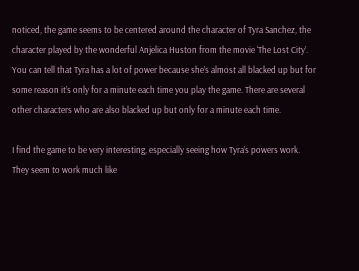noticed, the game seems to be centered around the character of Tyra Sanchez, the character played by the wonderful Anjelica Huston from the movie ‘The Lost City’. You can tell that Tyra has a lot of power because she’s almost all blacked up but for some reason it’s only for a minute each time you play the game. There are several other characters who are also blacked up but only for a minute each time.

I find the game to be very interesting, especially seeing how Tyra’s powers work. They seem to work much like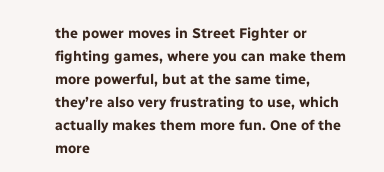the power moves in Street Fighter or fighting games, where you can make them more powerful, but at the same time, they’re also very frustrating to use, which actually makes them more fun. One of the more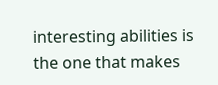interesting abilities is the one that makes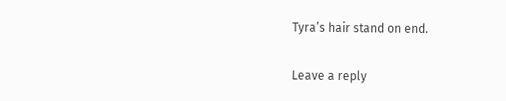Tyra’s hair stand on end.

Leave a reply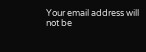Your email address will not be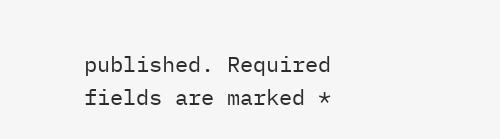published. Required fields are marked *